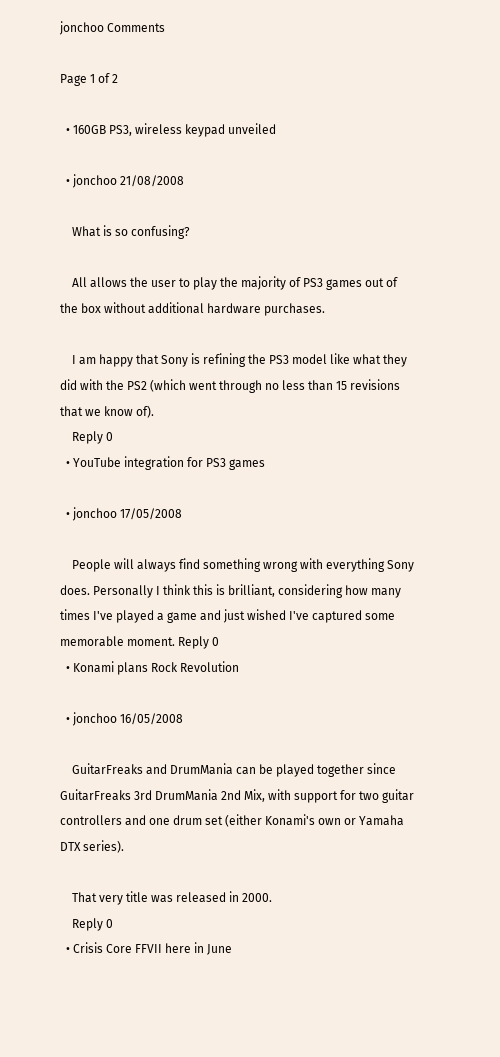jonchoo Comments

Page 1 of 2

  • 160GB PS3, wireless keypad unveiled

  • jonchoo 21/08/2008

    What is so confusing?

    All allows the user to play the majority of PS3 games out of the box without additional hardware purchases.

    I am happy that Sony is refining the PS3 model like what they did with the PS2 (which went through no less than 15 revisions that we know of).
    Reply 0
  • YouTube integration for PS3 games

  • jonchoo 17/05/2008

    People will always find something wrong with everything Sony does. Personally I think this is brilliant, considering how many times I've played a game and just wished I've captured some memorable moment. Reply 0
  • Konami plans Rock Revolution

  • jonchoo 16/05/2008

    GuitarFreaks and DrumMania can be played together since GuitarFreaks 3rd DrumMania 2nd Mix, with support for two guitar controllers and one drum set (either Konami's own or Yamaha DTX series).

    That very title was released in 2000.
    Reply 0
  • Crisis Core FFVII here in June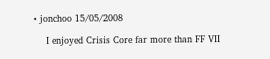• jonchoo 15/05/2008

    I enjoyed Crisis Core far more than FF VII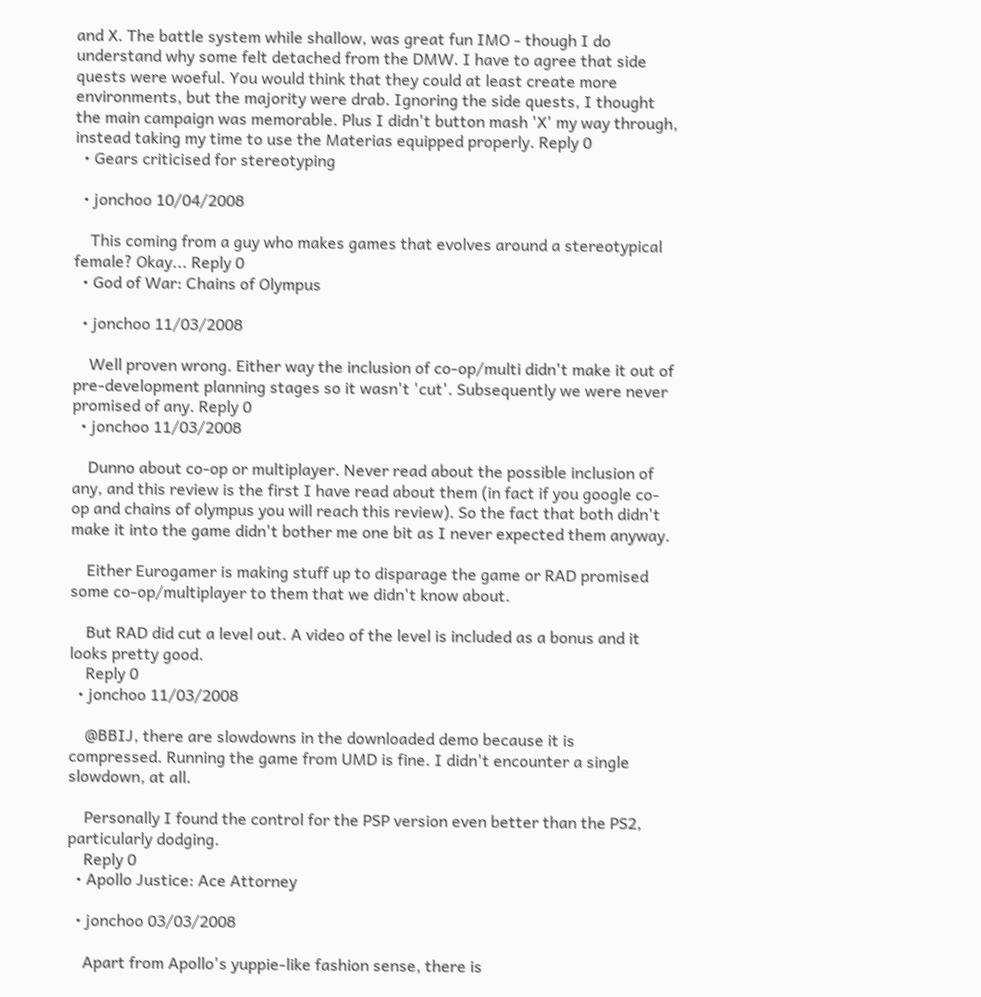and X. The battle system while shallow, was great fun IMO - though I do understand why some felt detached from the DMW. I have to agree that side quests were woeful. You would think that they could at least create more environments, but the majority were drab. Ignoring the side quests, I thought the main campaign was memorable. Plus I didn't button mash 'X' my way through, instead taking my time to use the Materias equipped properly. Reply 0
  • Gears criticised for stereotyping

  • jonchoo 10/04/2008

    This coming from a guy who makes games that evolves around a stereotypical female? Okay... Reply 0
  • God of War: Chains of Olympus

  • jonchoo 11/03/2008

    Well proven wrong. Either way the inclusion of co-op/multi didn't make it out of pre-development planning stages so it wasn't 'cut'. Subsequently we were never promised of any. Reply 0
  • jonchoo 11/03/2008

    Dunno about co-op or multiplayer. Never read about the possible inclusion of any, and this review is the first I have read about them (in fact if you google co-op and chains of olympus you will reach this review). So the fact that both didn't make it into the game didn't bother me one bit as I never expected them anyway.

    Either Eurogamer is making stuff up to disparage the game or RAD promised some co-op/multiplayer to them that we didn't know about.

    But RAD did cut a level out. A video of the level is included as a bonus and it looks pretty good.
    Reply 0
  • jonchoo 11/03/2008

    @BBIJ, there are slowdowns in the downloaded demo because it is compressed. Running the game from UMD is fine. I didn't encounter a single slowdown, at all.

    Personally I found the control for the PSP version even better than the PS2, particularly dodging.
    Reply 0
  • Apollo Justice: Ace Attorney

  • jonchoo 03/03/2008

    Apart from Apollo's yuppie-like fashion sense, there is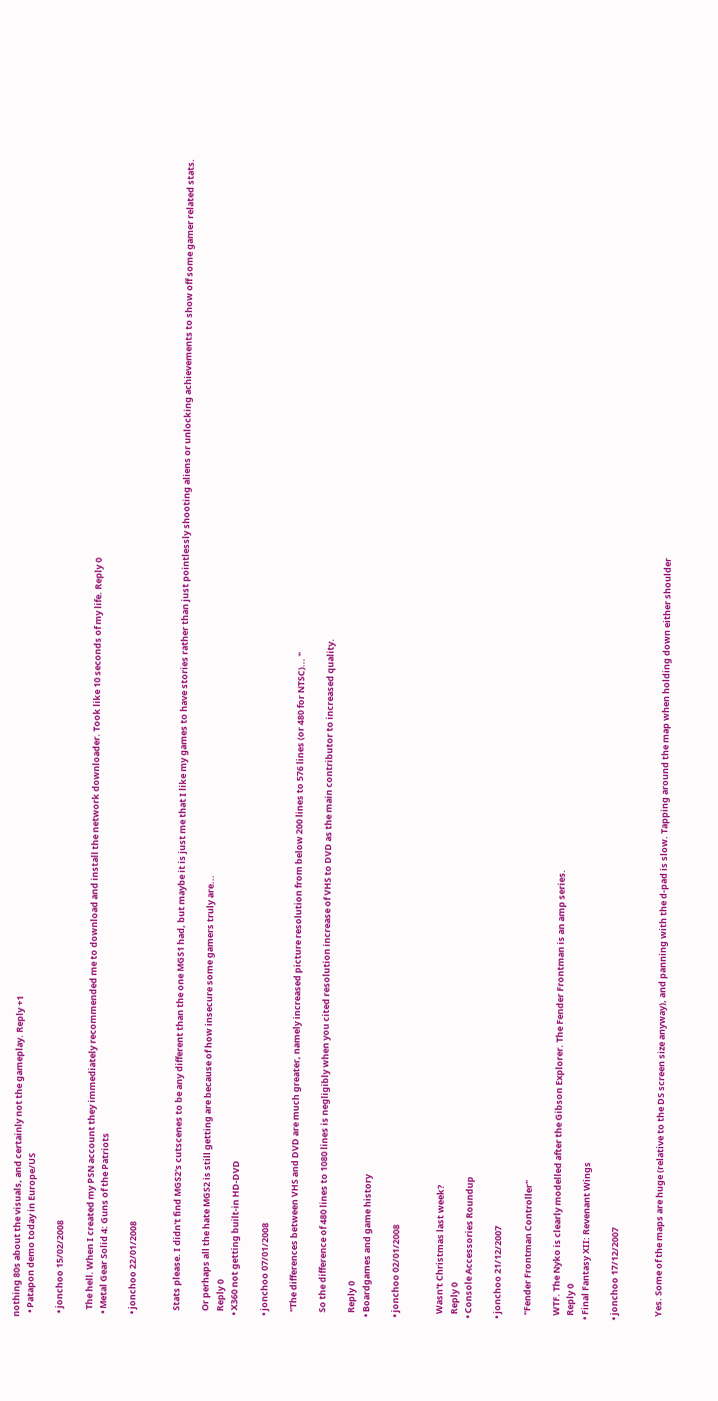nothing 80s about the visuals, and certainly not the gameplay. Reply +1
  • Patapon demo today in Europe/US

  • jonchoo 15/02/2008

    The hell. When I created my PSN account they immediately recommended me to download and install the network downloader. Took like 10 seconds of my life. Reply 0
  • Metal Gear Solid 4: Guns of the Patriots

  • jonchoo 22/01/2008


    Stats please. I didn't find MGS2's cutscenes to be any different than the one MGS1 had, but maybe it is just me that I like my games to have stories rather than just pointlessly shooting aliens or unlocking achievements to show off some gamer related stats.

    Or perhaps all the hate MGS2 is still getting are because of how insecure some gamers truly are...
    Reply 0
  • X360 not getting built-in HD-DVD

  • jonchoo 07/01/2008

    "The differences between VHS and DVD are much greater, namely increased picture resolution from below 200 lines to 576 lines (or 480 for NTSC)... "

    So the difference of 480 lines to 1080 lines is negligibly when you cited resolution increase of VHS to DVD as the main contributor to increased quality.

    Reply 0
  • Boardgames and game history

  • jonchoo 02/01/2008


    Wasn't Christmas last week?
    Reply 0
  • Console Accessories Roundup

  • jonchoo 21/12/2007

    "Fender Frontman Controller"

    WTF. The Nyko is clearly modelled after the Gibson Explorer. The Fender Frontman is an amp series.
    Reply 0
  • Final Fantasy XII: Revenant Wings

  • jonchoo 17/12/2007


    Yes. Some of the maps are huge (relative to the DS screen size anyway), and panning with the d-pad is slow. Tapping around the map when holding down either shoulder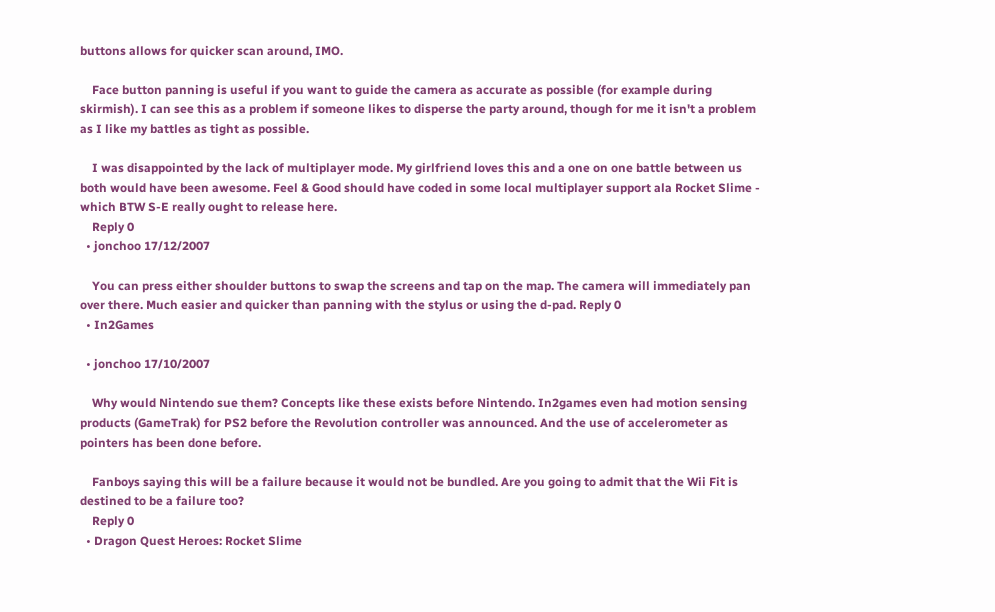buttons allows for quicker scan around, IMO.

    Face button panning is useful if you want to guide the camera as accurate as possible (for example during skirmish). I can see this as a problem if someone likes to disperse the party around, though for me it isn't a problem as I like my battles as tight as possible.

    I was disappointed by the lack of multiplayer mode. My girlfriend loves this and a one on one battle between us both would have been awesome. Feel & Good should have coded in some local multiplayer support ala Rocket Slime - which BTW S-E really ought to release here.
    Reply 0
  • jonchoo 17/12/2007

    You can press either shoulder buttons to swap the screens and tap on the map. The camera will immediately pan over there. Much easier and quicker than panning with the stylus or using the d-pad. Reply 0
  • In2Games

  • jonchoo 17/10/2007

    Why would Nintendo sue them? Concepts like these exists before Nintendo. In2games even had motion sensing products (GameTrak) for PS2 before the Revolution controller was announced. And the use of accelerometer as pointers has been done before.

    Fanboys saying this will be a failure because it would not be bundled. Are you going to admit that the Wii Fit is destined to be a failure too?
    Reply 0
  • Dragon Quest Heroes: Rocket Slime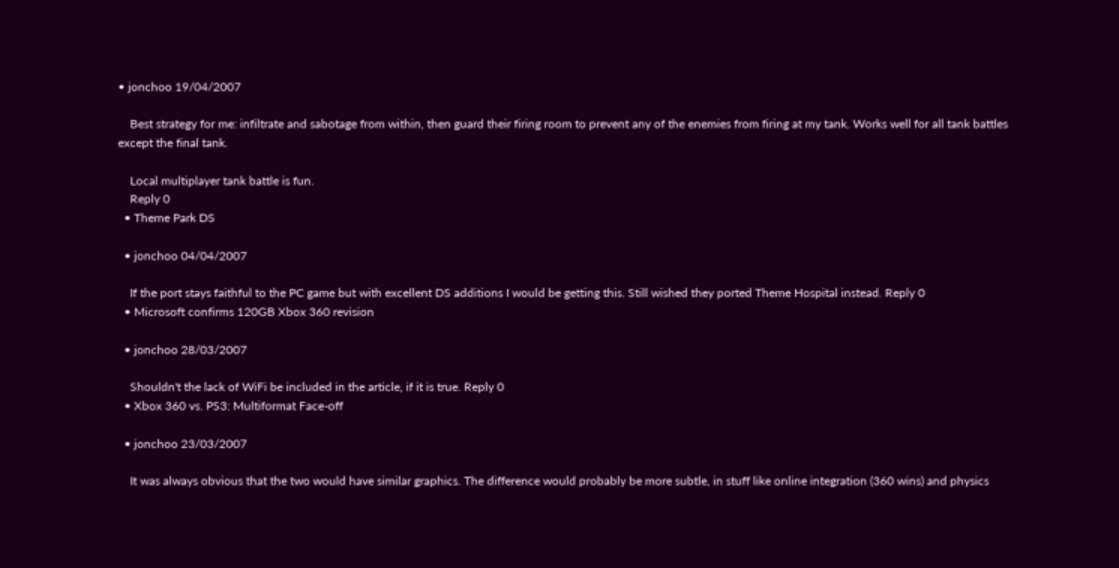• jonchoo 19/04/2007

    Best strategy for me: infiltrate and sabotage from within, then guard their firing room to prevent any of the enemies from firing at my tank. Works well for all tank battles except the final tank.

    Local multiplayer tank battle is fun.
    Reply 0
  • Theme Park DS

  • jonchoo 04/04/2007

    If the port stays faithful to the PC game but with excellent DS additions I would be getting this. Still wished they ported Theme Hospital instead. Reply 0
  • Microsoft confirms 120GB Xbox 360 revision

  • jonchoo 28/03/2007

    Shouldn't the lack of WiFi be included in the article, if it is true. Reply 0
  • Xbox 360 vs. PS3: Multiformat Face-off

  • jonchoo 23/03/2007

    It was always obvious that the two would have similar graphics. The difference would probably be more subtle, in stuff like online integration (360 wins) and physics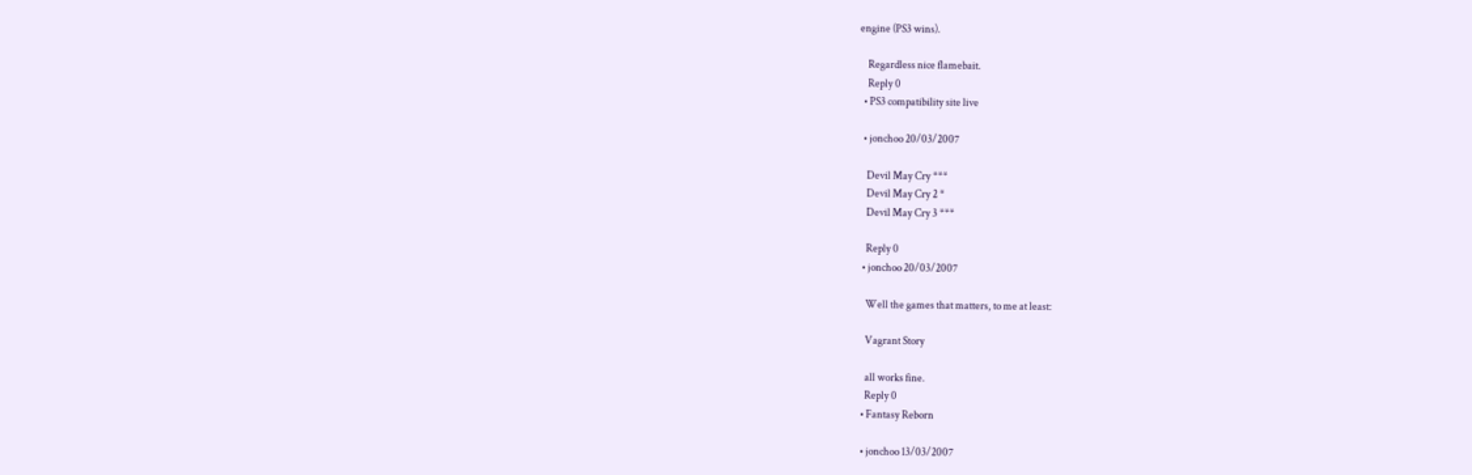engine (PS3 wins).

    Regardless nice flamebait.
    Reply 0
  • PS3 compatibility site live

  • jonchoo 20/03/2007

    Devil May Cry ***
    Devil May Cry 2 *
    Devil May Cry 3 ***

    Reply 0
  • jonchoo 20/03/2007

    Well the games that matters, to me at least:

    Vagrant Story

    all works fine.
    Reply 0
  • Fantasy Reborn

  • jonchoo 13/03/2007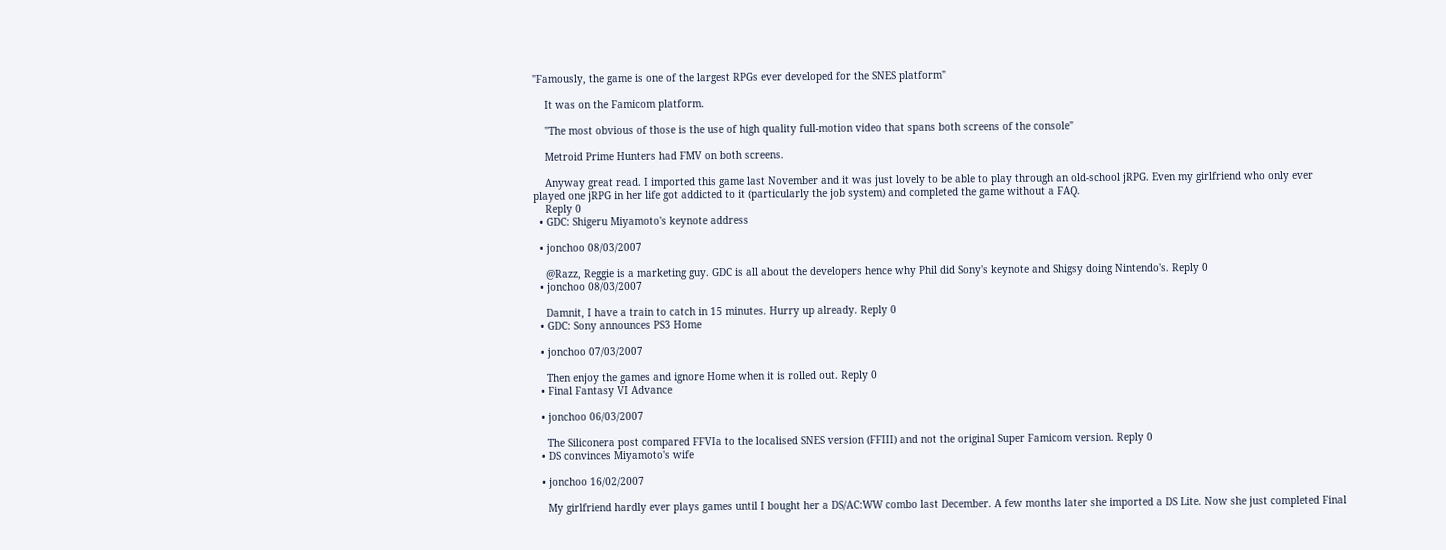"Famously, the game is one of the largest RPGs ever developed for the SNES platform"

    It was on the Famicom platform.

    "The most obvious of those is the use of high quality full-motion video that spans both screens of the console"

    Metroid Prime Hunters had FMV on both screens.

    Anyway great read. I imported this game last November and it was just lovely to be able to play through an old-school jRPG. Even my girlfriend who only ever played one jRPG in her life got addicted to it (particularly the job system) and completed the game without a FAQ.
    Reply 0
  • GDC: Shigeru Miyamoto's keynote address

  • jonchoo 08/03/2007

    @Razz, Reggie is a marketing guy. GDC is all about the developers hence why Phil did Sony's keynote and Shigsy doing Nintendo's. Reply 0
  • jonchoo 08/03/2007

    Damnit, I have a train to catch in 15 minutes. Hurry up already. Reply 0
  • GDC: Sony announces PS3 Home

  • jonchoo 07/03/2007

    Then enjoy the games and ignore Home when it is rolled out. Reply 0
  • Final Fantasy VI Advance

  • jonchoo 06/03/2007

    The Siliconera post compared FFVIa to the localised SNES version (FFIII) and not the original Super Famicom version. Reply 0
  • DS convinces Miyamoto's wife

  • jonchoo 16/02/2007

    My girlfriend hardly ever plays games until I bought her a DS/AC:WW combo last December. A few months later she imported a DS Lite. Now she just completed Final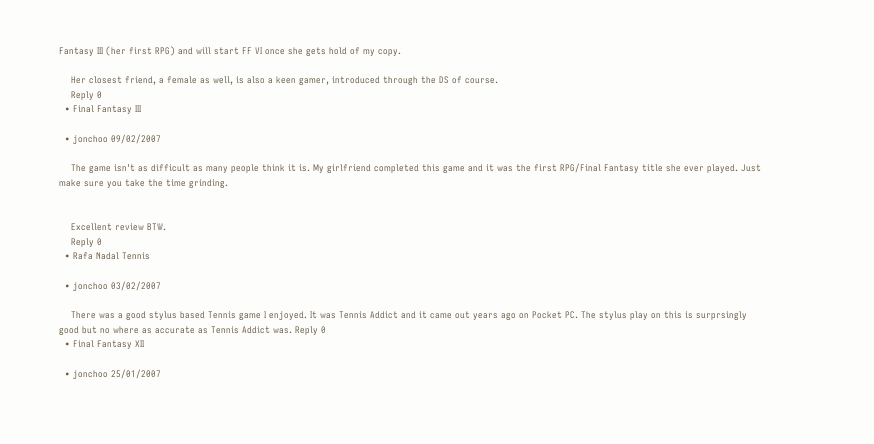Fantasy III (her first RPG) and will start FF VI once she gets hold of my copy.

    Her closest friend, a female as well, is also a keen gamer, introduced through the DS of course.
    Reply 0
  • Final Fantasy III

  • jonchoo 09/02/2007

    The game isn't as difficult as many people think it is. My girlfriend completed this game and it was the first RPG/Final Fantasy title she ever played. Just make sure you take the time grinding.


    Excellent review BTW.
    Reply 0
  • Rafa Nadal Tennis

  • jonchoo 03/02/2007

    There was a good stylus based Tennis game I enjoyed. It was Tennis Addict and it came out years ago on Pocket PC. The stylus play on this is surprsingly good but no where as accurate as Tennis Addict was. Reply 0
  • Final Fantasy XII

  • jonchoo 25/01/2007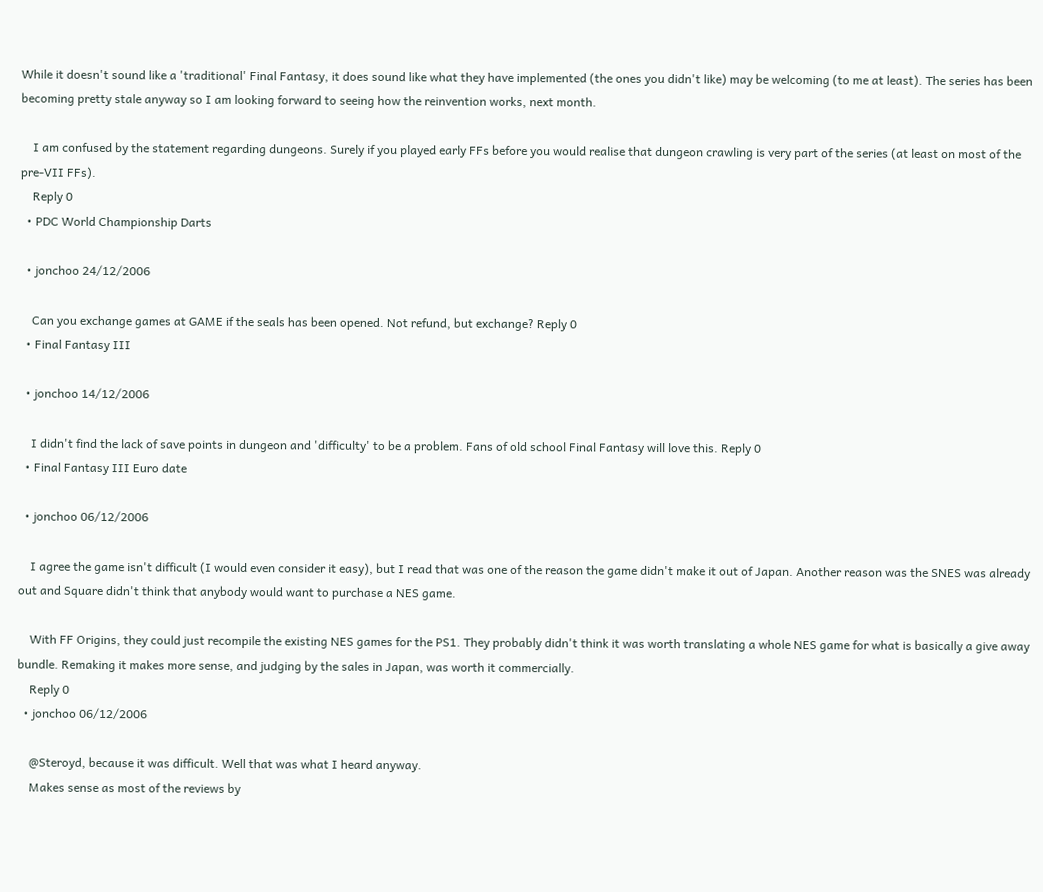While it doesn't sound like a 'traditional' Final Fantasy, it does sound like what they have implemented (the ones you didn't like) may be welcoming (to me at least). The series has been becoming pretty stale anyway so I am looking forward to seeing how the reinvention works, next month.

    I am confused by the statement regarding dungeons. Surely if you played early FFs before you would realise that dungeon crawling is very part of the series (at least on most of the pre-VII FFs).
    Reply 0
  • PDC World Championship Darts

  • jonchoo 24/12/2006

    Can you exchange games at GAME if the seals has been opened. Not refund, but exchange? Reply 0
  • Final Fantasy III

  • jonchoo 14/12/2006

    I didn't find the lack of save points in dungeon and 'difficulty' to be a problem. Fans of old school Final Fantasy will love this. Reply 0
  • Final Fantasy III Euro date

  • jonchoo 06/12/2006

    I agree the game isn't difficult (I would even consider it easy), but I read that was one of the reason the game didn't make it out of Japan. Another reason was the SNES was already out and Square didn't think that anybody would want to purchase a NES game.

    With FF Origins, they could just recompile the existing NES games for the PS1. They probably didn't think it was worth translating a whole NES game for what is basically a give away bundle. Remaking it makes more sense, and judging by the sales in Japan, was worth it commercially.
    Reply 0
  • jonchoo 06/12/2006

    @Steroyd, because it was difficult. Well that was what I heard anyway.
    Makes sense as most of the reviews by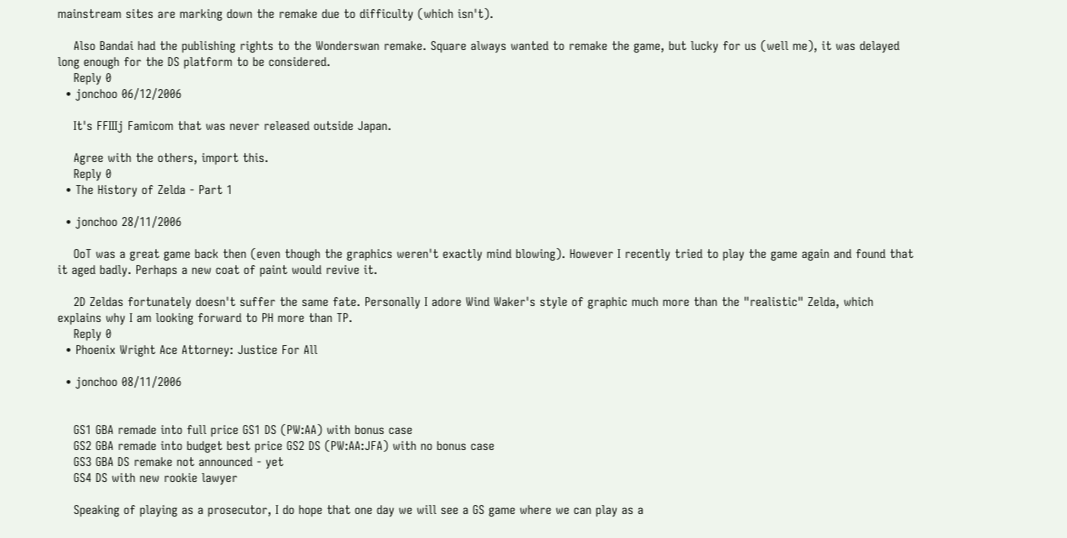mainstream sites are marking down the remake due to difficulty (which isn't).

    Also Bandai had the publishing rights to the Wonderswan remake. Square always wanted to remake the game, but lucky for us (well me), it was delayed long enough for the DS platform to be considered.
    Reply 0
  • jonchoo 06/12/2006

    It's FFIIIj Famicom that was never released outside Japan.

    Agree with the others, import this.
    Reply 0
  • The History of Zelda - Part 1

  • jonchoo 28/11/2006

    OoT was a great game back then (even though the graphics weren't exactly mind blowing). However I recently tried to play the game again and found that it aged badly. Perhaps a new coat of paint would revive it.

    2D Zeldas fortunately doesn't suffer the same fate. Personally I adore Wind Waker's style of graphic much more than the "realistic" Zelda, which explains why I am looking forward to PH more than TP.
    Reply 0
  • Phoenix Wright Ace Attorney: Justice For All

  • jonchoo 08/11/2006


    GS1 GBA remade into full price GS1 DS (PW:AA) with bonus case
    GS2 GBA remade into budget best price GS2 DS (PW:AA:JFA) with no bonus case
    GS3 GBA DS remake not announced - yet
    GS4 DS with new rookie lawyer

    Speaking of playing as a prosecutor, I do hope that one day we will see a GS game where we can play as a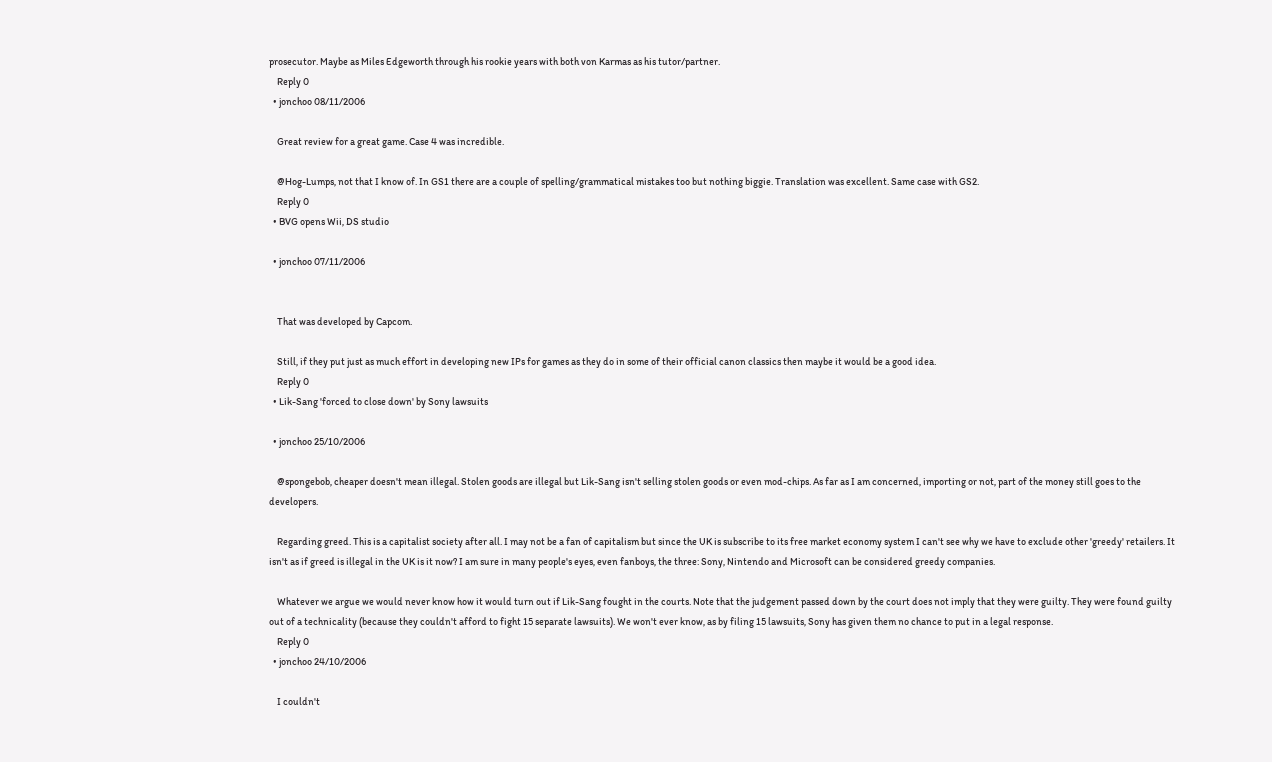prosecutor. Maybe as Miles Edgeworth through his rookie years with both von Karmas as his tutor/partner.
    Reply 0
  • jonchoo 08/11/2006

    Great review for a great game. Case 4 was incredible.

    @Hog-Lumps, not that I know of. In GS1 there are a couple of spelling/grammatical mistakes too but nothing biggie. Translation was excellent. Same case with GS2.
    Reply 0
  • BVG opens Wii, DS studio

  • jonchoo 07/11/2006


    That was developed by Capcom.

    Still, if they put just as much effort in developing new IPs for games as they do in some of their official canon classics then maybe it would be a good idea.
    Reply 0
  • Lik-Sang 'forced to close down' by Sony lawsuits

  • jonchoo 25/10/2006

    @spongebob, cheaper doesn't mean illegal. Stolen goods are illegal but Lik-Sang isn't selling stolen goods or even mod-chips. As far as I am concerned, importing or not, part of the money still goes to the developers.

    Regarding greed. This is a capitalist society after all. I may not be a fan of capitalism but since the UK is subscribe to its free market economy system I can't see why we have to exclude other 'greedy' retailers. It isn't as if greed is illegal in the UK is it now? I am sure in many people's eyes, even fanboys, the three: Sony, Nintendo and Microsoft can be considered greedy companies.

    Whatever we argue we would never know how it would turn out if Lik-Sang fought in the courts. Note that the judgement passed down by the court does not imply that they were guilty. They were found guilty out of a technicality (because they couldn't afford to fight 15 separate lawsuits). We won't ever know, as by filing 15 lawsuits, Sony has given them no chance to put in a legal response.
    Reply 0
  • jonchoo 24/10/2006

    I couldn't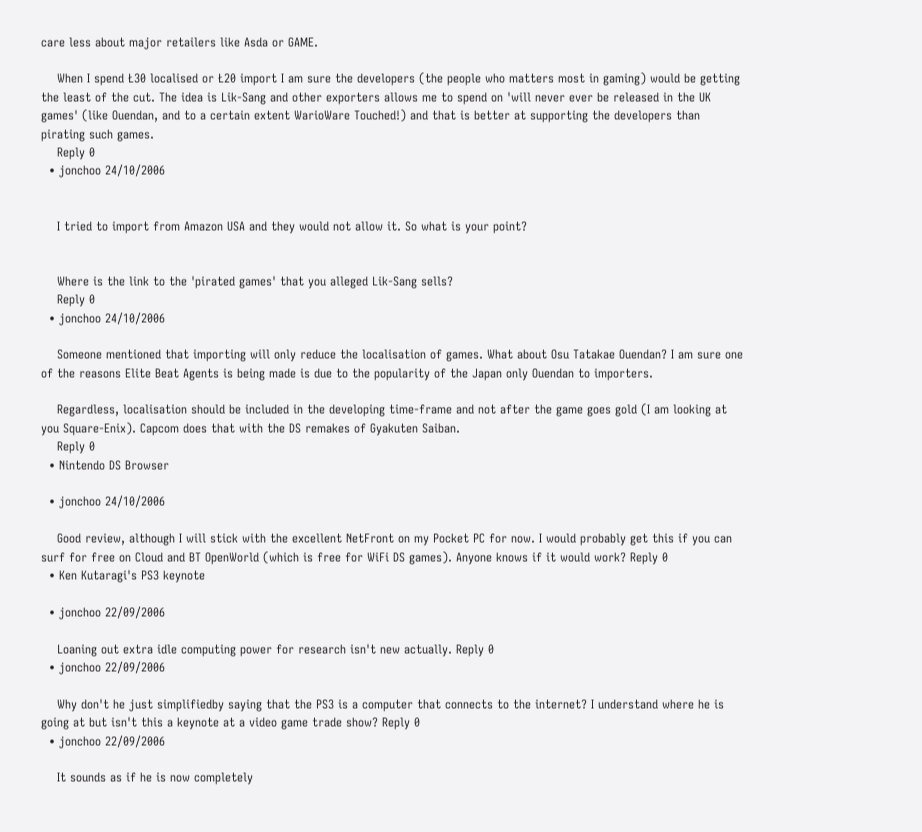care less about major retailers like Asda or GAME.

    When I spend Ł30 localised or Ł20 import I am sure the developers (the people who matters most in gaming) would be getting the least of the cut. The idea is Lik-Sang and other exporters allows me to spend on 'will never ever be released in the UK games' (like Ouendan, and to a certain extent WarioWare Touched!) and that is better at supporting the developers than pirating such games.
    Reply 0
  • jonchoo 24/10/2006


    I tried to import from Amazon USA and they would not allow it. So what is your point?


    Where is the link to the 'pirated games' that you alleged Lik-Sang sells?
    Reply 0
  • jonchoo 24/10/2006

    Someone mentioned that importing will only reduce the localisation of games. What about Osu Tatakae Ouendan? I am sure one of the reasons Elite Beat Agents is being made is due to the popularity of the Japan only Ouendan to importers.

    Regardless, localisation should be included in the developing time-frame and not after the game goes gold (I am looking at you Square-Enix). Capcom does that with the DS remakes of Gyakuten Saiban.
    Reply 0
  • Nintendo DS Browser

  • jonchoo 24/10/2006

    Good review, although I will stick with the excellent NetFront on my Pocket PC for now. I would probably get this if you can surf for free on Cloud and BT OpenWorld (which is free for WiFi DS games). Anyone knows if it would work? Reply 0
  • Ken Kutaragi's PS3 keynote

  • jonchoo 22/09/2006

    Loaning out extra idle computing power for research isn't new actually. Reply 0
  • jonchoo 22/09/2006

    Why don't he just simplifiedby saying that the PS3 is a computer that connects to the internet? I understand where he is going at but isn't this a keynote at a video game trade show? Reply 0
  • jonchoo 22/09/2006

    It sounds as if he is now completely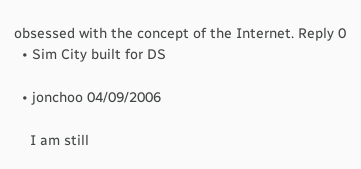obsessed with the concept of the Internet. Reply 0
  • Sim City built for DS

  • jonchoo 04/09/2006

    I am still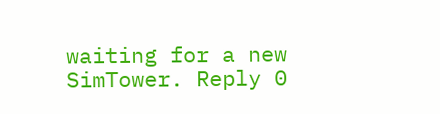waiting for a new SimTower. Reply 0